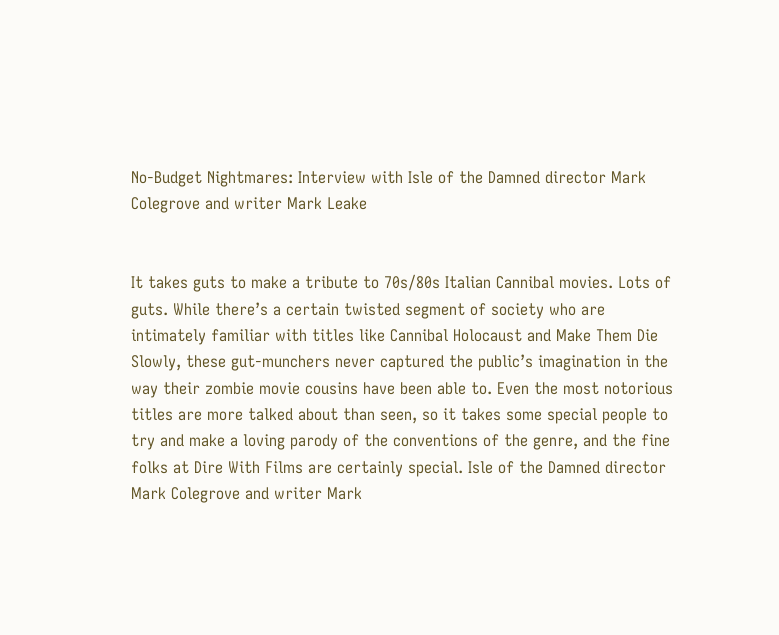No-Budget Nightmares: Interview with Isle of the Damned director Mark Colegrove and writer Mark Leake


It takes guts to make a tribute to 70s/80s Italian Cannibal movies. Lots of guts. While there’s a certain twisted segment of society who are intimately familiar with titles like Cannibal Holocaust and Make Them Die Slowly, these gut-munchers never captured the public’s imagination in the way their zombie movie cousins have been able to. Even the most notorious titles are more talked about than seen, so it takes some special people to try and make a loving parody of the conventions of the genre, and the fine folks at Dire With Films are certainly special. Isle of the Damned director Mark Colegrove and writer Mark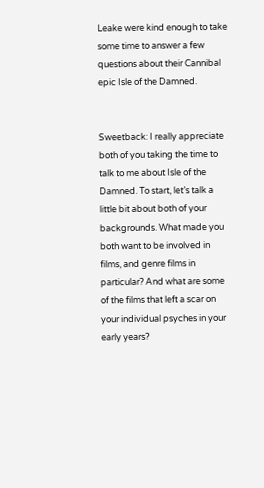Leake were kind enough to take some time to answer a few questions about their Cannibal epic Isle of the Damned.


Sweetback: I really appreciate both of you taking the time to talk to me about Isle of the Damned. To start, let’s talk a little bit about both of your backgrounds. What made you both want to be involved in films, and genre films in particular? And what are some of the films that left a scar on your individual psyches in your early years?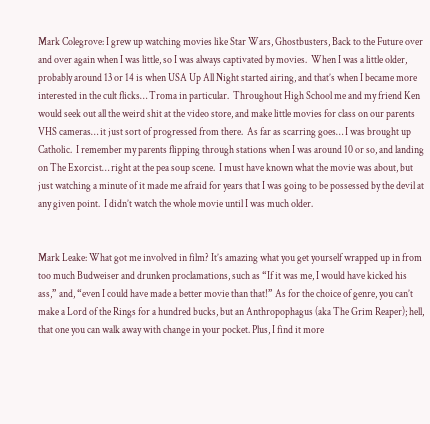Mark Colegrove: I grew up watching movies like Star Wars, Ghostbusters, Back to the Future over and over again when I was little, so I was always captivated by movies.  When I was a little older, probably around 13 or 14 is when USA Up All Night started airing, and that’s when I became more interested in the cult flicks… Troma in particular.  Throughout High School me and my friend Ken would seek out all the weird shit at the video store, and make little movies for class on our parents VHS cameras… it just sort of progressed from there.  As far as scarring goes… I was brought up Catholic.  I remember my parents flipping through stations when I was around 10 or so, and landing on The Exorcist… right at the pea soup scene.  I must have known what the movie was about, but just watching a minute of it made me afraid for years that I was going to be possessed by the devil at any given point.  I didn’t watch the whole movie until I was much older.


Mark Leake: What got me involved in film? It’s amazing what you get yourself wrapped up in from too much Budweiser and drunken proclamations, such as “If it was me, I would have kicked his ass,” and, “even I could have made a better movie than that!” As for the choice of genre, you can’t make a Lord of the Rings for a hundred bucks, but an Anthropophagus (aka The Grim Reaper); hell, that one you can walk away with change in your pocket. Plus, I find it more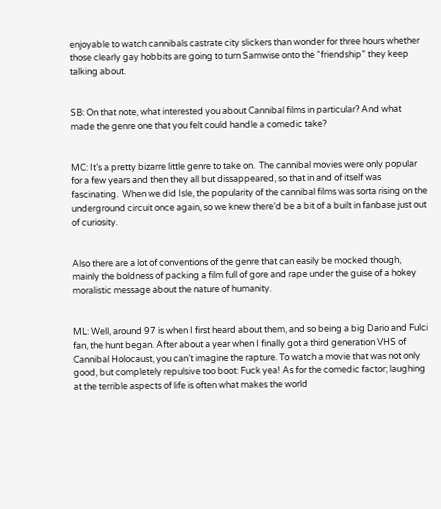enjoyable to watch cannibals castrate city slickers than wonder for three hours whether those clearly gay hobbits are going to turn Samwise onto the “friendship” they keep talking about.


SB: On that note, what interested you about Cannibal films in particular? And what made the genre one that you felt could handle a comedic take?


MC: It’s a pretty bizarre little genre to take on.  The cannibal movies were only popular for a few years and then they all but dissappeared, so that in and of itself was fascinating.  When we did Isle, the popularity of the cannibal films was sorta rising on the underground circuit once again, so we knew there’d be a bit of a built in fanbase just out of curiosity.


Also there are a lot of conventions of the genre that can easily be mocked though, mainly the boldness of packing a film full of gore and rape under the guise of a hokey moralistic message about the nature of humanity.


ML: Well, around 97 is when I first heard about them, and so being a big Dario and Fulci fan, the hunt began. After about a year when I finally got a third generation VHS of Cannibal Holocaust, you can’t imagine the rapture. To watch a movie that was not only good, but completely repulsive too boot: Fuck yea! As for the comedic factor; laughing at the terrible aspects of life is often what makes the world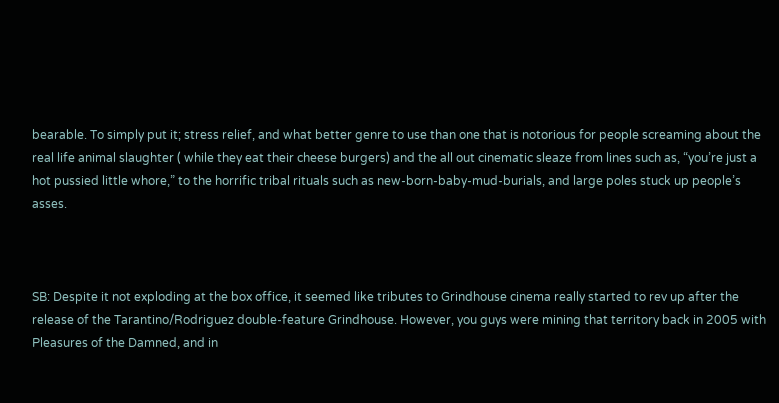bearable. To simply put it; stress relief, and what better genre to use than one that is notorious for people screaming about the real life animal slaughter ( while they eat their cheese burgers) and the all out cinematic sleaze from lines such as, “you’re just a hot pussied little whore,” to the horrific tribal rituals such as new-born-baby-mud-burials, and large poles stuck up people’s asses.



SB: Despite it not exploding at the box office, it seemed like tributes to Grindhouse cinema really started to rev up after the release of the Tarantino/Rodriguez double-feature Grindhouse. However, you guys were mining that territory back in 2005 with Pleasures of the Damned, and in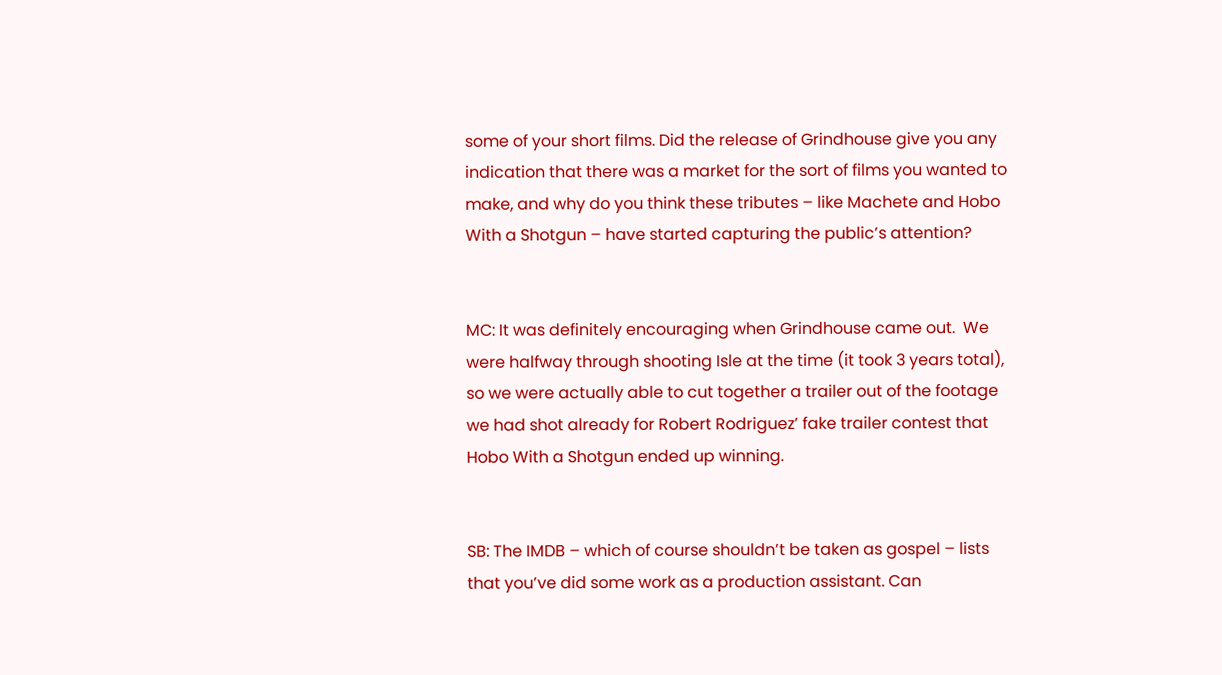some of your short films. Did the release of Grindhouse give you any indication that there was a market for the sort of films you wanted to make, and why do you think these tributes – like Machete and Hobo With a Shotgun – have started capturing the public’s attention?


MC: It was definitely encouraging when Grindhouse came out.  We were halfway through shooting Isle at the time (it took 3 years total), so we were actually able to cut together a trailer out of the footage we had shot already for Robert Rodriguez’ fake trailer contest that Hobo With a Shotgun ended up winning.


SB: The IMDB – which of course shouldn’t be taken as gospel – lists that you’ve did some work as a production assistant. Can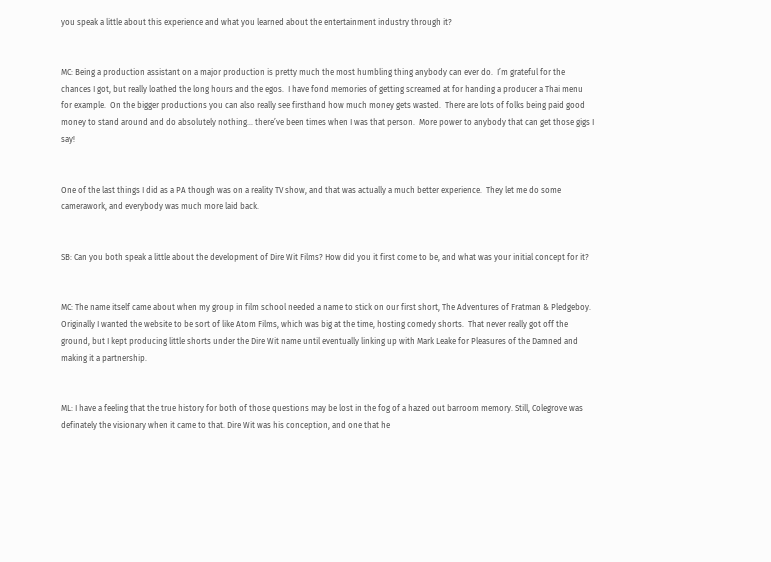you speak a little about this experience and what you learned about the entertainment industry through it?


MC: Being a production assistant on a major production is pretty much the most humbling thing anybody can ever do.  I’m grateful for the chances I got, but really loathed the long hours and the egos.  I have fond memories of getting screamed at for handing a producer a Thai menu for example.  On the bigger productions you can also really see firsthand how much money gets wasted.  There are lots of folks being paid good money to stand around and do absolutely nothing… there’ve been times when I was that person.  More power to anybody that can get those gigs I say!


One of the last things I did as a PA though was on a reality TV show, and that was actually a much better experience.  They let me do some camerawork, and everybody was much more laid back.


SB: Can you both speak a little about the development of Dire Wit Films? How did you it first come to be, and what was your initial concept for it?


MC: The name itself came about when my group in film school needed a name to stick on our first short, The Adventures of Fratman & Pledgeboy.  Originally I wanted the website to be sort of like Atom Films, which was big at the time, hosting comedy shorts.  That never really got off the ground, but I kept producing little shorts under the Dire Wit name until eventually linking up with Mark Leake for Pleasures of the Damned and making it a partnership.


ML: I have a feeling that the true history for both of those questions may be lost in the fog of a hazed out barroom memory. Still, Colegrove was definately the visionary when it came to that. Dire Wit was his conception, and one that he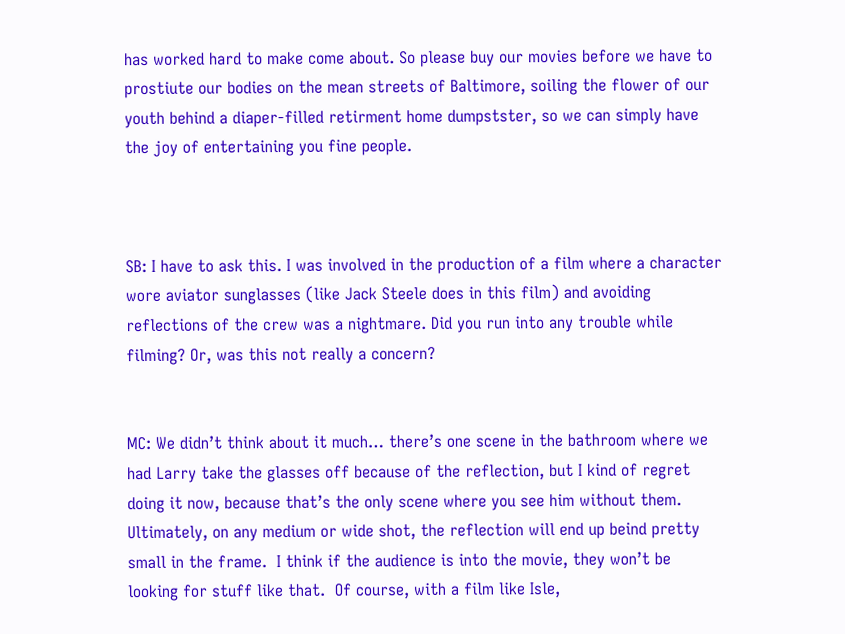has worked hard to make come about. So please buy our movies before we have to prostiute our bodies on the mean streets of Baltimore, soiling the flower of our youth behind a diaper-filled retirment home dumpstster, so we can simply have the joy of entertaining you fine people.



SB: I have to ask this. I was involved in the production of a film where a character wore aviator sunglasses (like Jack Steele does in this film) and avoiding reflections of the crew was a nightmare. Did you run into any trouble while filming? Or, was this not really a concern?


MC: We didn’t think about it much… there’s one scene in the bathroom where we had Larry take the glasses off because of the reflection, but I kind of regret doing it now, because that’s the only scene where you see him without them.  Ultimately, on any medium or wide shot, the reflection will end up beind pretty small in the frame.  I think if the audience is into the movie, they won’t be looking for stuff like that.  Of course, with a film like Isle,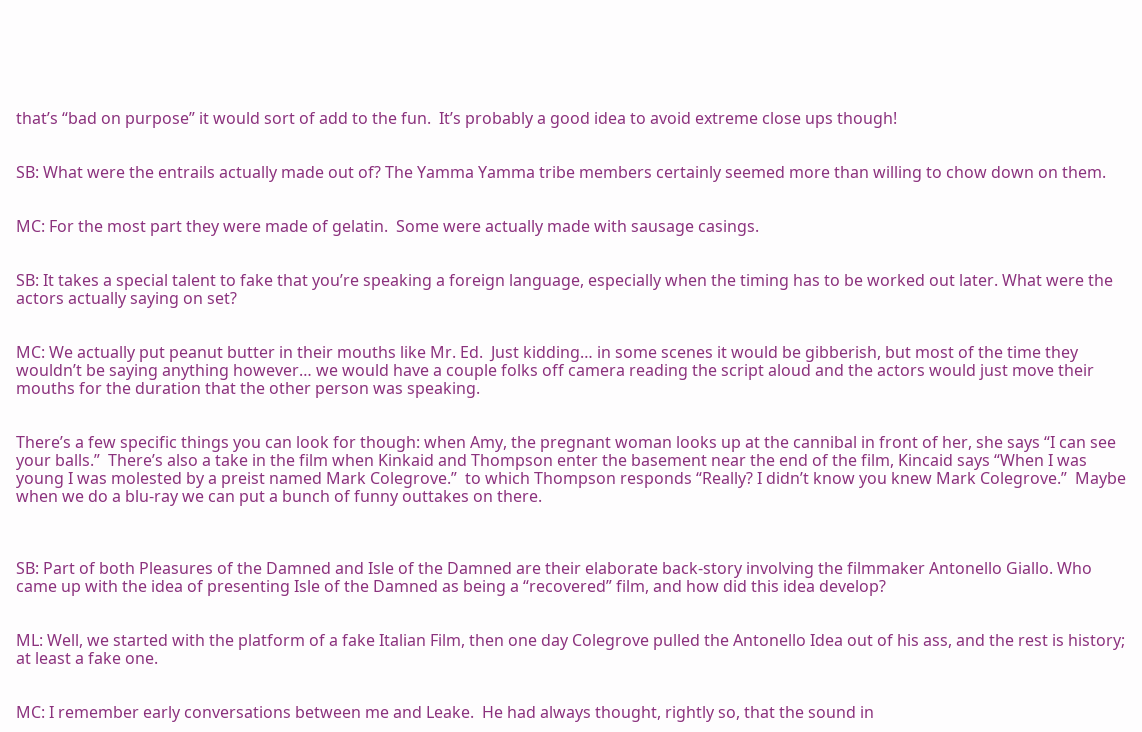that’s “bad on purpose” it would sort of add to the fun.  It’s probably a good idea to avoid extreme close ups though!


SB: What were the entrails actually made out of? The Yamma Yamma tribe members certainly seemed more than willing to chow down on them.


MC: For the most part they were made of gelatin.  Some were actually made with sausage casings.


SB: It takes a special talent to fake that you’re speaking a foreign language, especially when the timing has to be worked out later. What were the actors actually saying on set?


MC: We actually put peanut butter in their mouths like Mr. Ed.  Just kidding… in some scenes it would be gibberish, but most of the time they wouldn’t be saying anything however… we would have a couple folks off camera reading the script aloud and the actors would just move their mouths for the duration that the other person was speaking.


There’s a few specific things you can look for though: when Amy, the pregnant woman looks up at the cannibal in front of her, she says “I can see your balls.”  There’s also a take in the film when Kinkaid and Thompson enter the basement near the end of the film, Kincaid says “When I was young I was molested by a preist named Mark Colegrove.”  to which Thompson responds “Really? I didn’t know you knew Mark Colegrove.”  Maybe when we do a blu-ray we can put a bunch of funny outtakes on there.



SB: Part of both Pleasures of the Damned and Isle of the Damned are their elaborate back-story involving the filmmaker Antonello Giallo. Who came up with the idea of presenting Isle of the Damned as being a “recovered” film, and how did this idea develop?


ML: Well, we started with the platform of a fake Italian Film, then one day Colegrove pulled the Antonello Idea out of his ass, and the rest is history; at least a fake one.


MC: I remember early conversations between me and Leake.  He had always thought, rightly so, that the sound in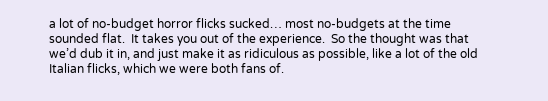a lot of no-budget horror flicks sucked… most no-budgets at the time sounded flat.  It takes you out of the experience.  So the thought was that we’d dub it in, and just make it as ridiculous as possible, like a lot of the old Italian flicks, which we were both fans of.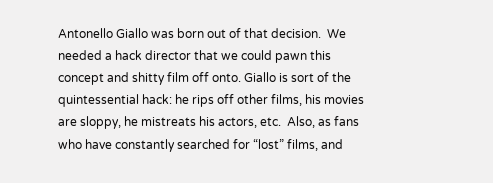Antonello Giallo was born out of that decision.  We needed a hack director that we could pawn this concept and shitty film off onto. Giallo is sort of the quintessential hack: he rips off other films, his movies are sloppy, he mistreats his actors, etc.  Also, as fans who have constantly searched for “lost” films, and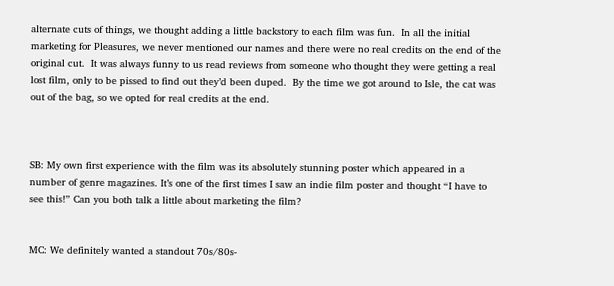alternate cuts of things, we thought adding a little backstory to each film was fun.  In all the initial marketing for Pleasures, we never mentioned our names and there were no real credits on the end of the original cut.  It was always funny to us read reviews from someone who thought they were getting a real lost film, only to be pissed to find out they’d been duped.  By the time we got around to Isle, the cat was out of the bag, so we opted for real credits at the end.



SB: My own first experience with the film was its absolutely stunning poster which appeared in a number of genre magazines. It’s one of the first times I saw an indie film poster and thought “I have to see this!” Can you both talk a little about marketing the film?


MC: We definitely wanted a standout 70s/80s-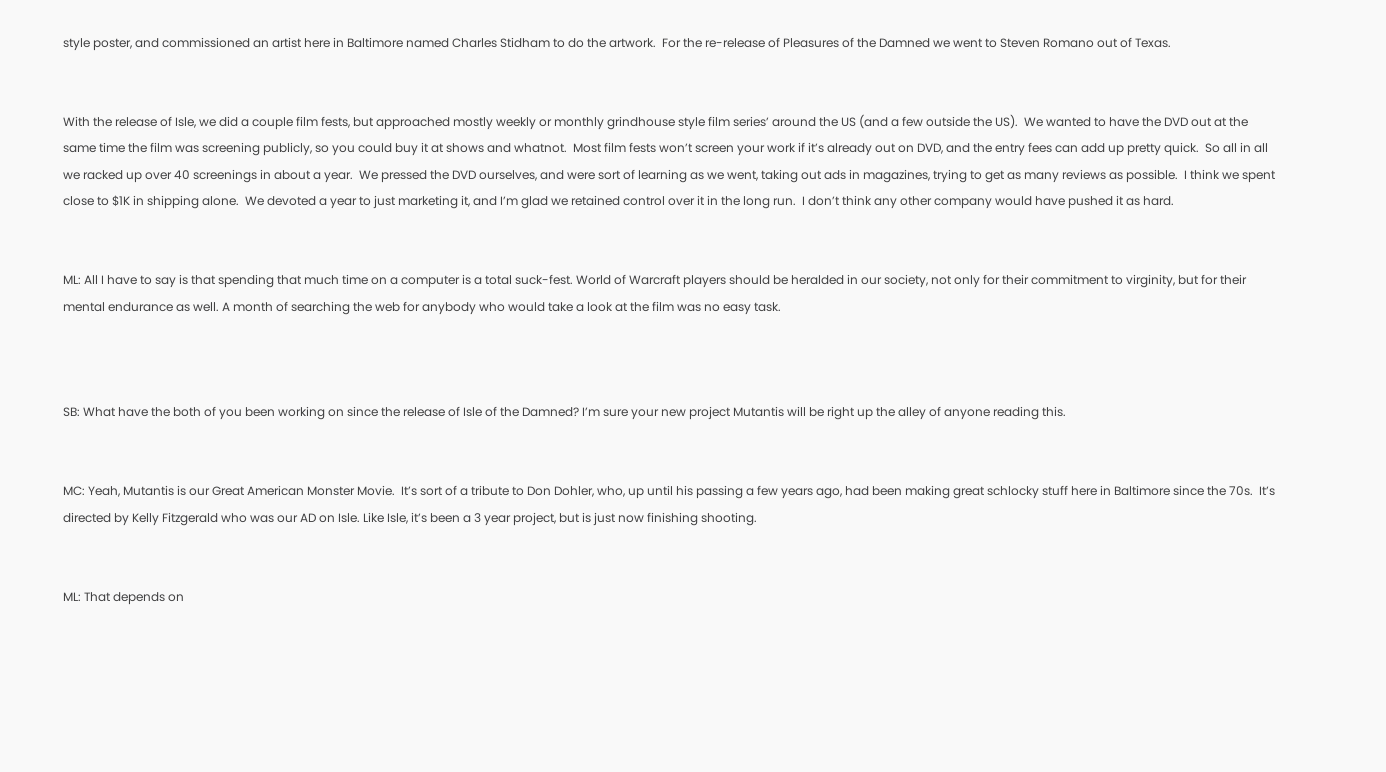style poster, and commissioned an artist here in Baltimore named Charles Stidham to do the artwork.  For the re-release of Pleasures of the Damned we went to Steven Romano out of Texas.


With the release of Isle, we did a couple film fests, but approached mostly weekly or monthly grindhouse style film series’ around the US (and a few outside the US).  We wanted to have the DVD out at the same time the film was screening publicly, so you could buy it at shows and whatnot.  Most film fests won’t screen your work if it’s already out on DVD, and the entry fees can add up pretty quick.  So all in all we racked up over 40 screenings in about a year.  We pressed the DVD ourselves, and were sort of learning as we went, taking out ads in magazines, trying to get as many reviews as possible.  I think we spent close to $1K in shipping alone.  We devoted a year to just marketing it, and I’m glad we retained control over it in the long run.  I don’t think any other company would have pushed it as hard.


ML: All I have to say is that spending that much time on a computer is a total suck-fest. World of Warcraft players should be heralded in our society, not only for their commitment to virginity, but for their mental endurance as well. A month of searching the web for anybody who would take a look at the film was no easy task.



SB: What have the both of you been working on since the release of Isle of the Damned? I’m sure your new project Mutantis will be right up the alley of anyone reading this.


MC: Yeah, Mutantis is our Great American Monster Movie.  It’s sort of a tribute to Don Dohler, who, up until his passing a few years ago, had been making great schlocky stuff here in Baltimore since the 70s.  It’s directed by Kelly Fitzgerald who was our AD on Isle. Like Isle, it’s been a 3 year project, but is just now finishing shooting.


ML: That depends on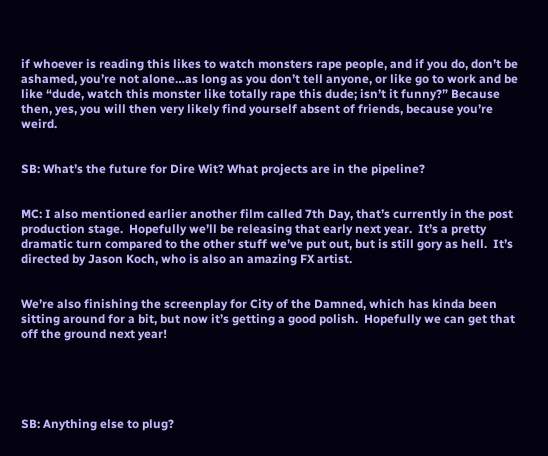if whoever is reading this likes to watch monsters rape people, and if you do, don’t be ashamed, you’re not alone…as long as you don’t tell anyone, or like go to work and be like “dude, watch this monster like totally rape this dude; isn’t it funny?” Because then, yes, you will then very likely find yourself absent of friends, because you’re weird.


SB: What’s the future for Dire Wit? What projects are in the pipeline?


MC: I also mentioned earlier another film called 7th Day, that’s currently in the post production stage.  Hopefully we’ll be releasing that early next year.  It’s a pretty dramatic turn compared to the other stuff we’ve put out, but is still gory as hell.  It’s directed by Jason Koch, who is also an amazing FX artist.


We’re also finishing the screenplay for City of the Damned, which has kinda been sitting around for a bit, but now it’s getting a good polish.  Hopefully we can get that off the ground next year!





SB: Anything else to plug?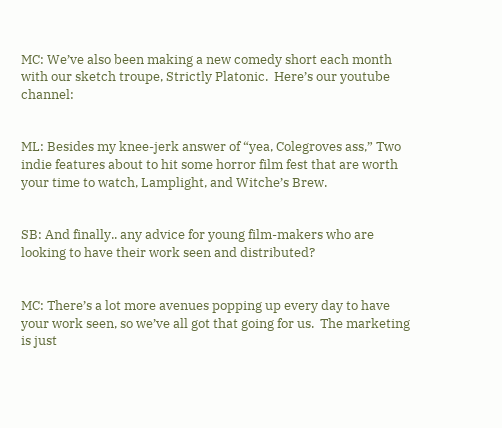MC: We’ve also been making a new comedy short each month with our sketch troupe, Strictly Platonic.  Here’s our youtube channel:


ML: Besides my knee-jerk answer of “yea, Colegroves ass,” Two indie features about to hit some horror film fest that are worth your time to watch, Lamplight, and Witche’s Brew.


SB: And finally.. any advice for young film-makers who are looking to have their work seen and distributed?


MC: There’s a lot more avenues popping up every day to have your work seen, so we’ve all got that going for us.  The marketing is just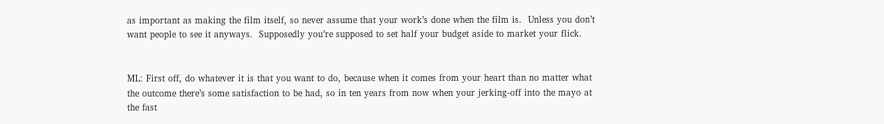as important as making the film itself, so never assume that your work’s done when the film is.  Unless you don’t want people to see it anyways.  Supposedly you’re supposed to set half your budget aside to market your flick.


ML: First off, do whatever it is that you want to do, because when it comes from your heart than no matter what the outcome there’s some satisfaction to be had, so in ten years from now when your jerking-off into the mayo at the fast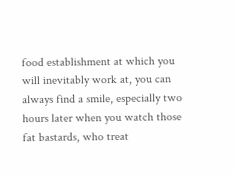food establishment at which you will inevitably work at, you can always find a smile, especially two hours later when you watch those fat bastards, who treat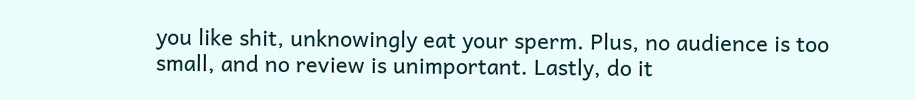you like shit, unknowingly eat your sperm. Plus, no audience is too small, and no review is unimportant. Lastly, do it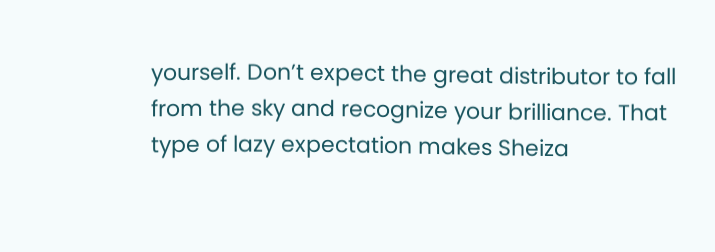yourself. Don’t expect the great distributor to fall from the sky and recognize your brilliance. That type of lazy expectation makes Sheiza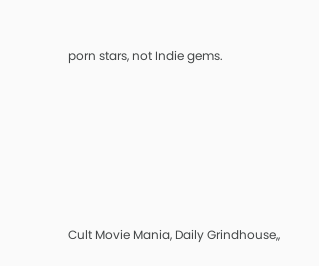porn stars, not Indie gems.






Cult Movie Mania, Daily Grindhouse,,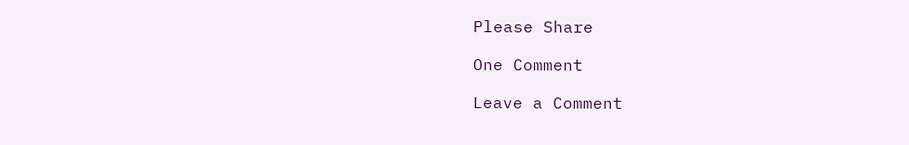Please Share

One Comment

Leave a Comment